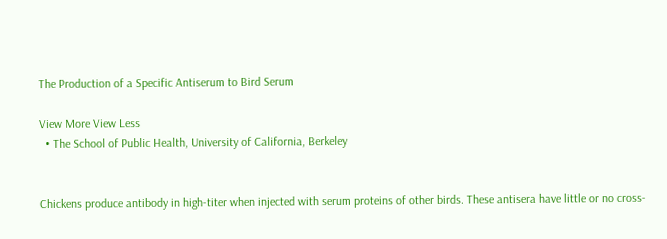The Production of a Specific Antiserum to Bird Serum

View More View Less
  • The School of Public Health, University of California, Berkeley


Chickens produce antibody in high-titer when injected with serum proteins of other birds. These antisera have little or no cross-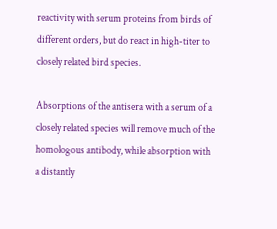reactivity with serum proteins from birds of different orders, but do react in high-titer to closely related bird species.

Absorptions of the antisera with a serum of a closely related species will remove much of the homologous antibody, while absorption with a distantly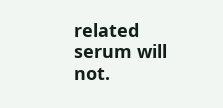related serum will not.